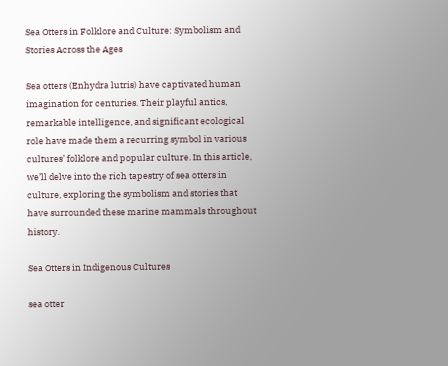Sea Otters in Folklore and Culture: Symbolism and Stories Across the Ages

Sea otters (Enhydra lutris) have captivated human imagination for centuries. Their playful antics, remarkable intelligence, and significant ecological role have made them a recurring symbol in various cultures’ folklore and popular culture. In this article, we’ll delve into the rich tapestry of sea otters in culture, exploring the symbolism and stories that have surrounded these marine mammals throughout history.

Sea Otters in Indigenous Cultures

sea otter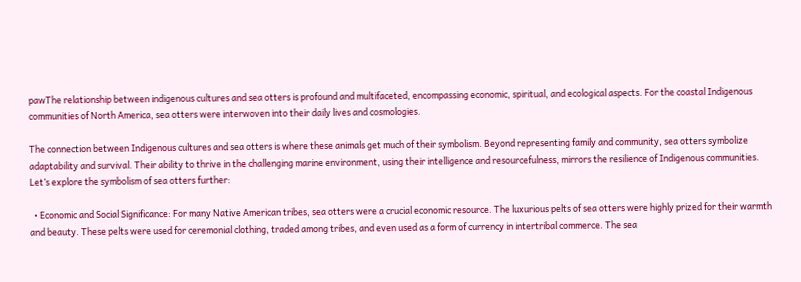pawThe relationship between indigenous cultures and sea otters is profound and multifaceted, encompassing economic, spiritual, and ecological aspects. For the coastal Indigenous communities of North America, sea otters were interwoven into their daily lives and cosmologies.

The connection between Indigenous cultures and sea otters is where these animals get much of their symbolism. Beyond representing family and community, sea otters symbolize adaptability and survival. Their ability to thrive in the challenging marine environment, using their intelligence and resourcefulness, mirrors the resilience of Indigenous communities. Let’s explore the symbolism of sea otters further:

  • Economic and Social Significance: For many Native American tribes, sea otters were a crucial economic resource. The luxurious pelts of sea otters were highly prized for their warmth and beauty. These pelts were used for ceremonial clothing, traded among tribes, and even used as a form of currency in intertribal commerce. The sea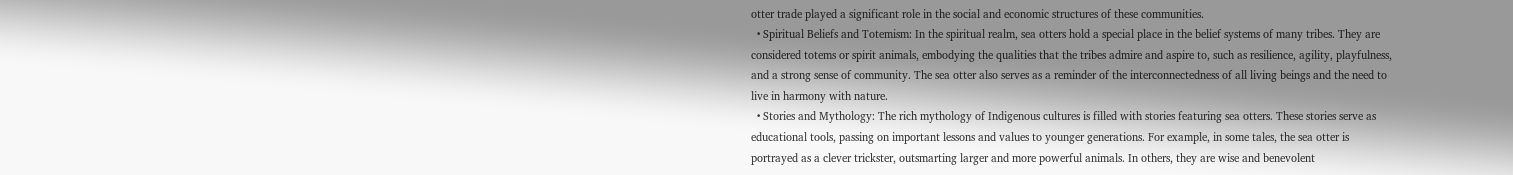otter trade played a significant role in the social and economic structures of these communities.
  • Spiritual Beliefs and Totemism: In the spiritual realm, sea otters hold a special place in the belief systems of many tribes. They are considered totems or spirit animals, embodying the qualities that the tribes admire and aspire to, such as resilience, agility, playfulness, and a strong sense of community. The sea otter also serves as a reminder of the interconnectedness of all living beings and the need to live in harmony with nature.
  • Stories and Mythology: The rich mythology of Indigenous cultures is filled with stories featuring sea otters. These stories serve as educational tools, passing on important lessons and values to younger generations. For example, in some tales, the sea otter is portrayed as a clever trickster, outsmarting larger and more powerful animals. In others, they are wise and benevolent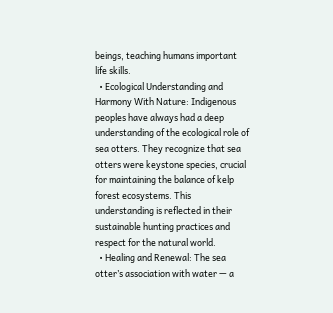beings, teaching humans important life skills.
  • Ecological Understanding and Harmony With Nature: Indigenous peoples have always had a deep understanding of the ecological role of sea otters. They recognize that sea otters were keystone species, crucial for maintaining the balance of kelp forest ecosystems. This understanding is reflected in their sustainable hunting practices and respect for the natural world.
  • Healing and Renewal: The sea otter’s association with water — a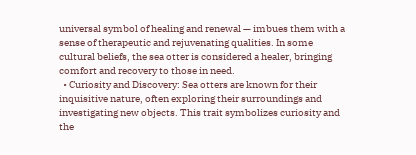universal symbol of healing and renewal — imbues them with a sense of therapeutic and rejuvenating qualities. In some cultural beliefs, the sea otter is considered a healer, bringing comfort and recovery to those in need.
  • Curiosity and Discovery: Sea otters are known for their inquisitive nature, often exploring their surroundings and investigating new objects. This trait symbolizes curiosity and the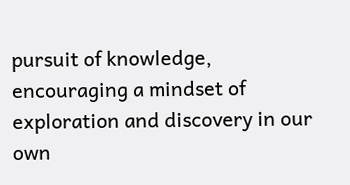pursuit of knowledge, encouraging a mindset of exploration and discovery in our own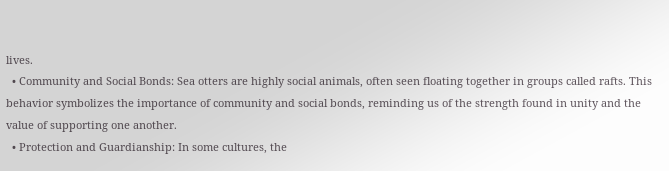lives.
  • Community and Social Bonds: Sea otters are highly social animals, often seen floating together in groups called rafts. This behavior symbolizes the importance of community and social bonds, reminding us of the strength found in unity and the value of supporting one another.
  • Protection and Guardianship: In some cultures, the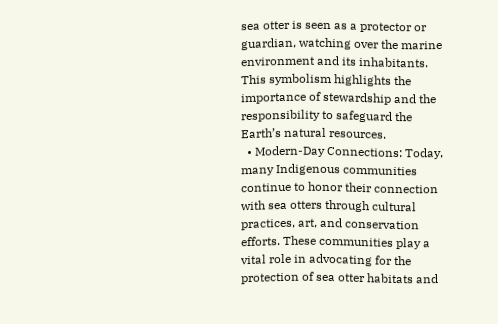sea otter is seen as a protector or guardian, watching over the marine environment and its inhabitants. This symbolism highlights the importance of stewardship and the responsibility to safeguard the Earth’s natural resources.
  • Modern-Day Connections: Today, many Indigenous communities continue to honor their connection with sea otters through cultural practices, art, and conservation efforts. These communities play a vital role in advocating for the protection of sea otter habitats and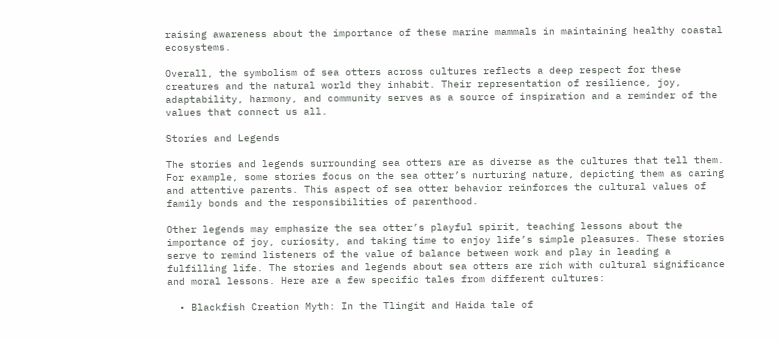raising awareness about the importance of these marine mammals in maintaining healthy coastal ecosystems.

Overall, the symbolism of sea otters across cultures reflects a deep respect for these creatures and the natural world they inhabit. Their representation of resilience, joy, adaptability, harmony, and community serves as a source of inspiration and a reminder of the values that connect us all.

Stories and Legends

The stories and legends surrounding sea otters are as diverse as the cultures that tell them. For example, some stories focus on the sea otter’s nurturing nature, depicting them as caring and attentive parents. This aspect of sea otter behavior reinforces the cultural values of family bonds and the responsibilities of parenthood.

Other legends may emphasize the sea otter’s playful spirit, teaching lessons about the importance of joy, curiosity, and taking time to enjoy life’s simple pleasures. These stories serve to remind listeners of the value of balance between work and play in leading a fulfilling life. The stories and legends about sea otters are rich with cultural significance and moral lessons. Here are a few specific tales from different cultures:

  • Blackfish Creation Myth: In the Tlingit and Haida tale of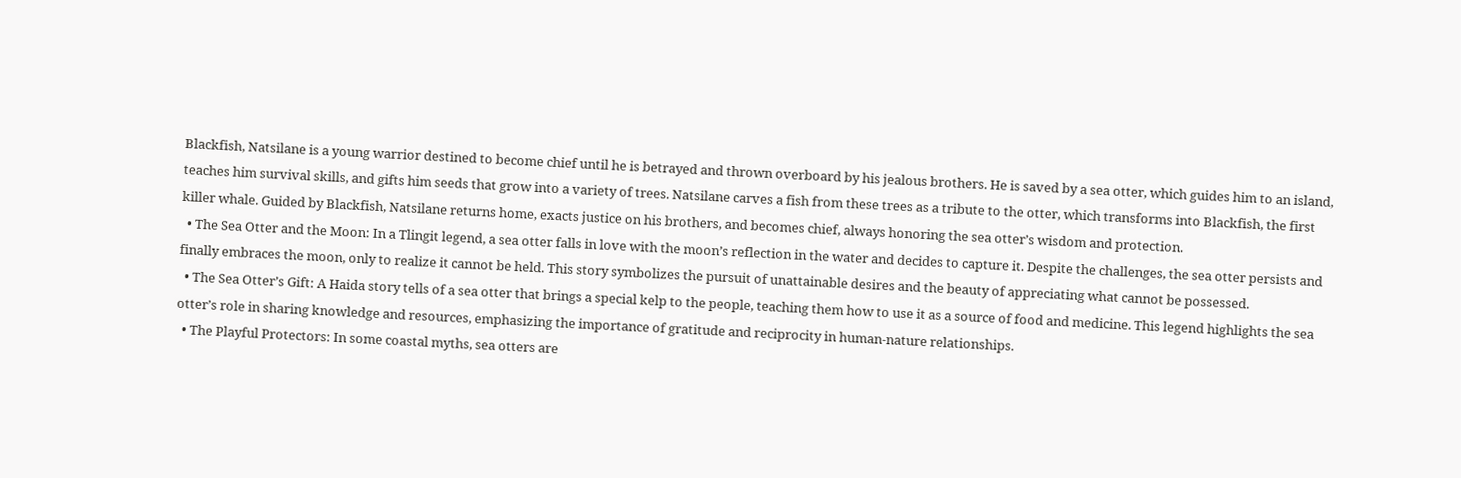Blackfish, Natsilane is a young warrior destined to become chief until he is betrayed and thrown overboard by his jealous brothers. He is saved by a sea otter, which guides him to an island, teaches him survival skills, and gifts him seeds that grow into a variety of trees. Natsilane carves a fish from these trees as a tribute to the otter, which transforms into Blackfish, the first killer whale. Guided by Blackfish, Natsilane returns home, exacts justice on his brothers, and becomes chief, always honoring the sea otter’s wisdom and protection.
  • The Sea Otter and the Moon: In a Tlingit legend, a sea otter falls in love with the moon’s reflection in the water and decides to capture it. Despite the challenges, the sea otter persists and finally embraces the moon, only to realize it cannot be held. This story symbolizes the pursuit of unattainable desires and the beauty of appreciating what cannot be possessed.
  • The Sea Otter’s Gift: A Haida story tells of a sea otter that brings a special kelp to the people, teaching them how to use it as a source of food and medicine. This legend highlights the sea otter’s role in sharing knowledge and resources, emphasizing the importance of gratitude and reciprocity in human-nature relationships.
  • The Playful Protectors: In some coastal myths, sea otters are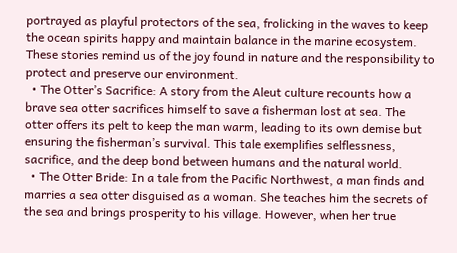portrayed as playful protectors of the sea, frolicking in the waves to keep the ocean spirits happy and maintain balance in the marine ecosystem. These stories remind us of the joy found in nature and the responsibility to protect and preserve our environment.
  • The Otter’s Sacrifice: A story from the Aleut culture recounts how a brave sea otter sacrifices himself to save a fisherman lost at sea. The otter offers its pelt to keep the man warm, leading to its own demise but ensuring the fisherman’s survival. This tale exemplifies selflessness, sacrifice, and the deep bond between humans and the natural world.
  • The Otter Bride: In a tale from the Pacific Northwest, a man finds and marries a sea otter disguised as a woman. She teaches him the secrets of the sea and brings prosperity to his village. However, when her true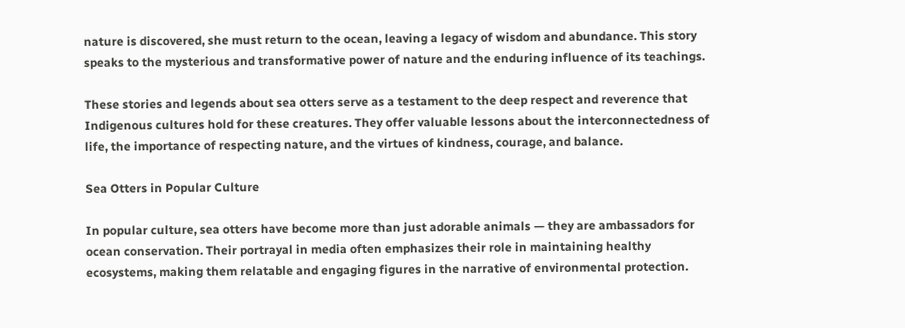nature is discovered, she must return to the ocean, leaving a legacy of wisdom and abundance. This story speaks to the mysterious and transformative power of nature and the enduring influence of its teachings.

These stories and legends about sea otters serve as a testament to the deep respect and reverence that Indigenous cultures hold for these creatures. They offer valuable lessons about the interconnectedness of life, the importance of respecting nature, and the virtues of kindness, courage, and balance.

Sea Otters in Popular Culture

In popular culture, sea otters have become more than just adorable animals — they are ambassadors for ocean conservation. Their portrayal in media often emphasizes their role in maintaining healthy ecosystems, making them relatable and engaging figures in the narrative of environmental protection.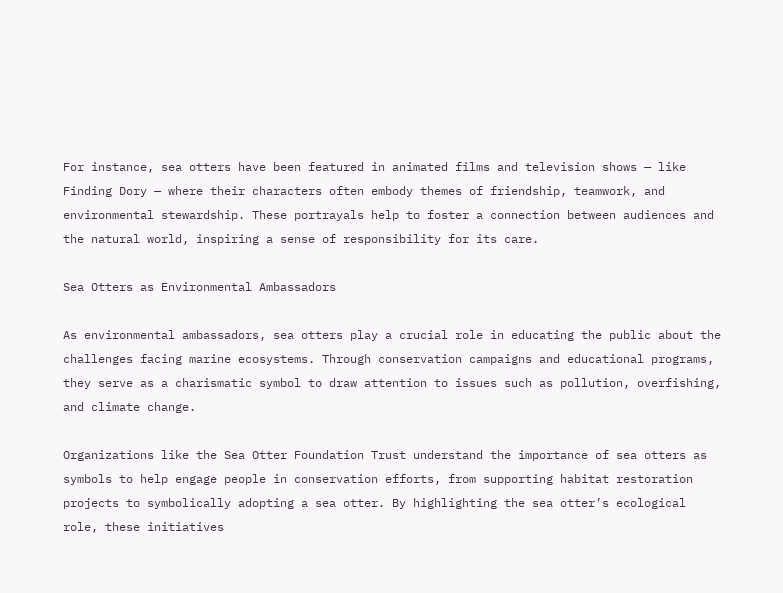For instance, sea otters have been featured in animated films and television shows — like Finding Dory — where their characters often embody themes of friendship, teamwork, and environmental stewardship. These portrayals help to foster a connection between audiences and the natural world, inspiring a sense of responsibility for its care.

Sea Otters as Environmental Ambassadors

As environmental ambassadors, sea otters play a crucial role in educating the public about the challenges facing marine ecosystems. Through conservation campaigns and educational programs, they serve as a charismatic symbol to draw attention to issues such as pollution, overfishing, and climate change.

Organizations like the Sea Otter Foundation Trust understand the importance of sea otters as symbols to help engage people in conservation efforts, from supporting habitat restoration projects to symbolically adopting a sea otter. By highlighting the sea otter’s ecological role, these initiatives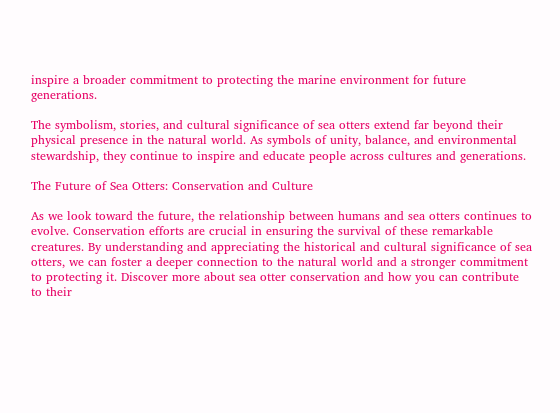inspire a broader commitment to protecting the marine environment for future generations.

The symbolism, stories, and cultural significance of sea otters extend far beyond their physical presence in the natural world. As symbols of unity, balance, and environmental stewardship, they continue to inspire and educate people across cultures and generations.

The Future of Sea Otters: Conservation and Culture

As we look toward the future, the relationship between humans and sea otters continues to evolve. Conservation efforts are crucial in ensuring the survival of these remarkable creatures. By understanding and appreciating the historical and cultural significance of sea otters, we can foster a deeper connection to the natural world and a stronger commitment to protecting it. Discover more about sea otter conservation and how you can contribute to their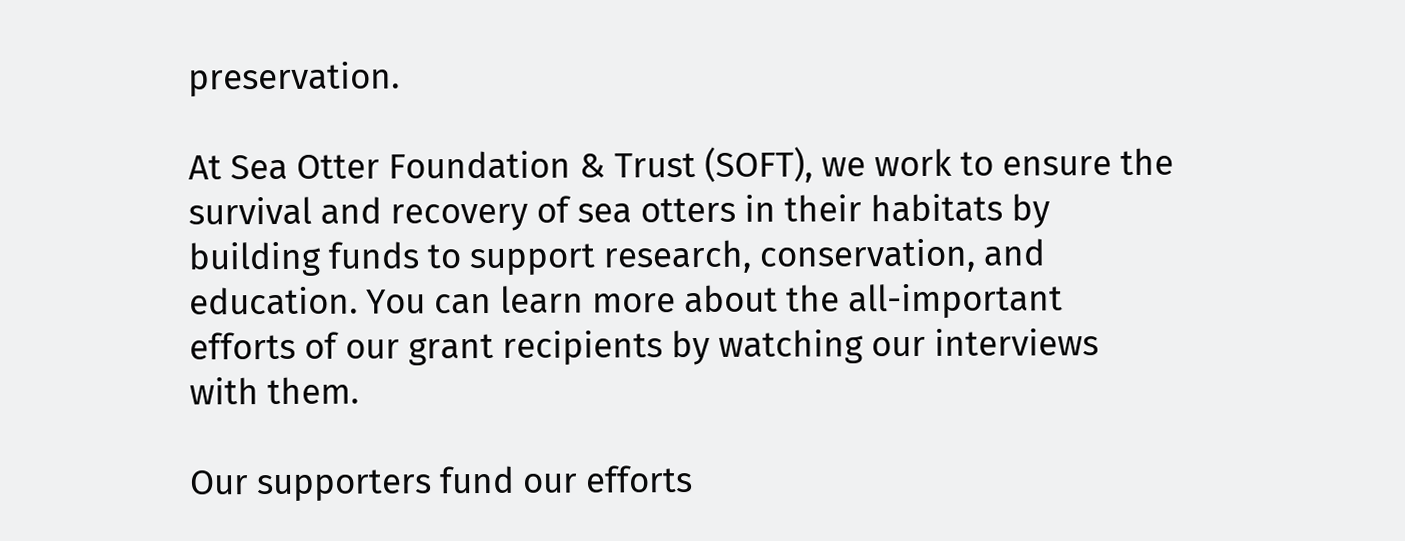preservation.

At Sea Otter Foundation & Trust (SOFT), we work to ensure the survival and recovery of sea otters in their habitats by building funds to support research, conservation, and education. You can learn more about the all-important efforts of our grant recipients by watching our interviews with them.

Our supporters fund our efforts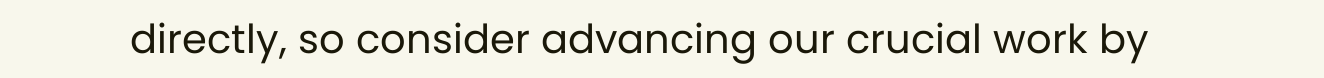directly, so consider advancing our crucial work by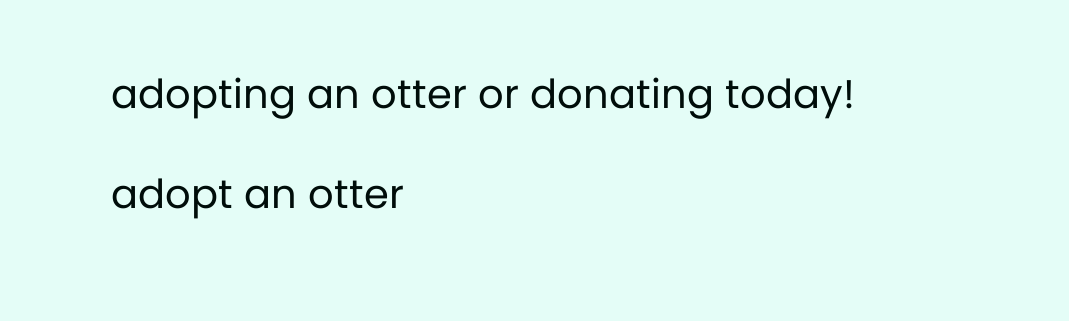adopting an otter or donating today!

adopt an otter